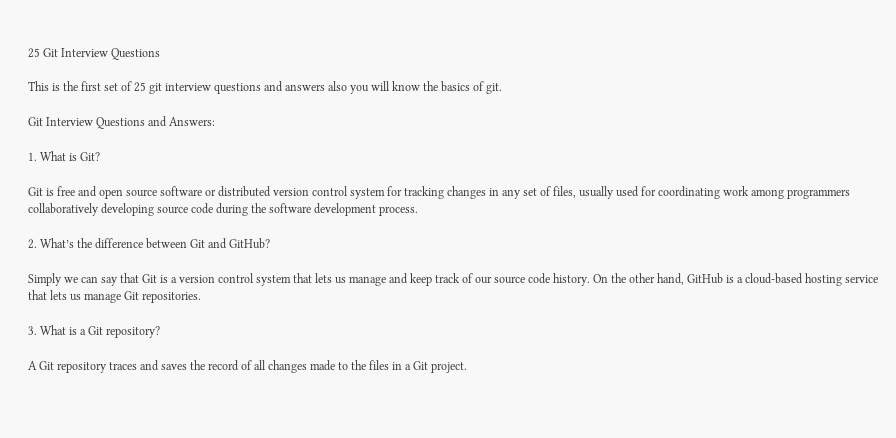25 Git Interview Questions

This is the first set of 25 git interview questions and answers also you will know the basics of git.

Git Interview Questions and Answers:

1. What is Git?

Git is free and open source software or distributed version control system for tracking changes in any set of files, usually used for coordinating work among programmers collaboratively developing source code during the software development process.

2. What’s the difference between Git and GitHub?

Simply we can say that Git is a version control system that lets us manage and keep track of our source code history. On the other hand, GitHub is a cloud-based hosting service that lets us manage Git repositories.

3. What is a Git repository?

A Git repository traces and saves the record of all changes made to the files in a Git project.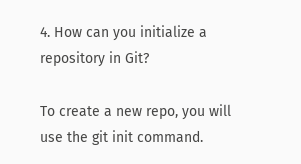4. How can you initialize a repository in Git?

To create a new repo, you will use the git init command.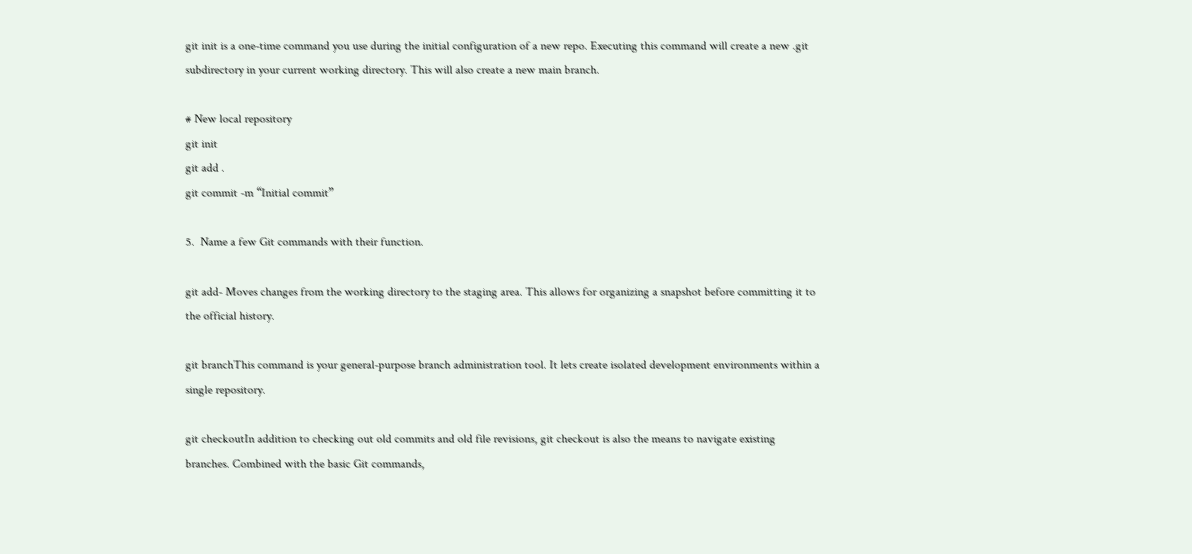git init is a one-time command you use during the initial configuration of a new repo. Executing this command will create a new .git subdirectory in your current working directory. This will also create a new main branch.

# New local repository
git init
git add .
git commit -m “Initial commit”

5.  Name a few Git commands with their function.

git add- Moves changes from the working directory to the staging area. This allows for organizing a snapshot before committing it to the official history.

git branchThis command is your general-purpose branch administration tool. It lets create isolated development environments within a single repository.

git checkoutIn addition to checking out old commits and old file revisions, git checkout is also the means to navigate existing branches. Combined with the basic Git commands,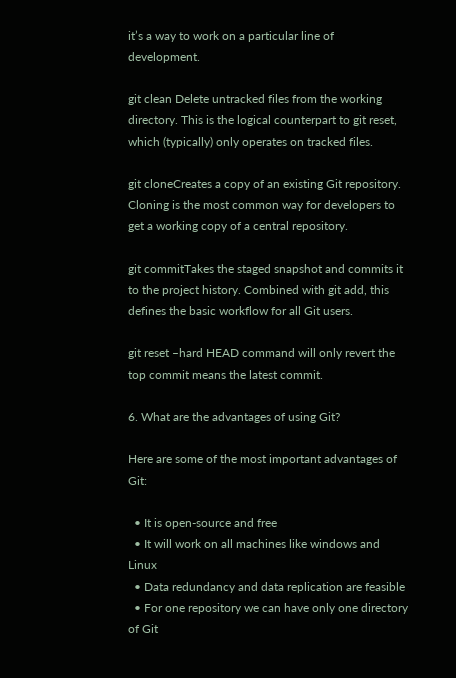it’s a way to work on a particular line of development.

git clean Delete untracked files from the working directory. This is the logical counterpart to git reset, which (typically) only operates on tracked files.

git cloneCreates a copy of an existing Git repository. Cloning is the most common way for developers to get a working copy of a central repository.

git commitTakes the staged snapshot and commits it to the project history. Combined with git add, this defines the basic workflow for all Git users.

git reset –hard HEAD command will only revert the top commit means the latest commit.

6. What are the advantages of using Git?

Here are some of the most important advantages of Git:

  • It is open-source and free
  • It will work on all machines like windows and Linux
  • Data redundancy and data replication are feasible
  • For one repository we can have only one directory of Git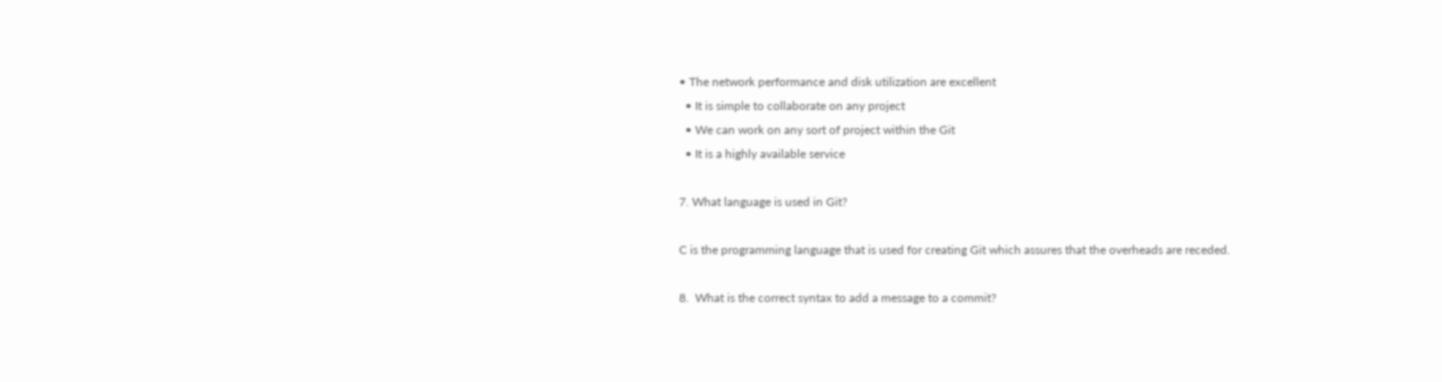• The network performance and disk utilization are excellent
  • It is simple to collaborate on any project
  • We can work on any sort of project within the Git
  • It is a highly available service

7. What language is used in Git?

C is the programming language that is used for creating Git which assures that the overheads are receded.

8.  What is the correct syntax to add a message to a commit?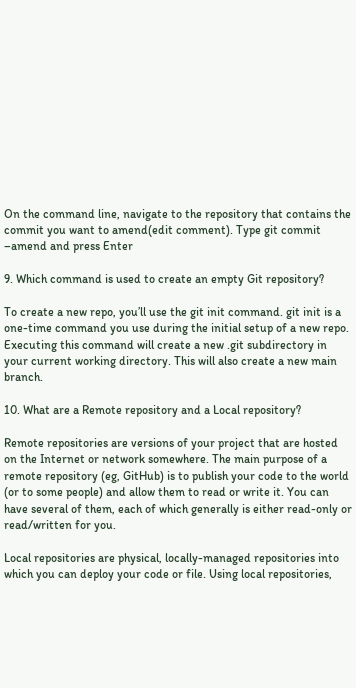On the command line, navigate to the repository that contains the commit you want to amend(edit comment). Type git commit –amend and press Enter

9. Which command is used to create an empty Git repository?

To create a new repo, you’ll use the git init command. git init is a one-time command you use during the initial setup of a new repo. Executing this command will create a new .git subdirectory in your current working directory. This will also create a new main branch.

10. What are a Remote repository and a Local repository?

Remote repositories are versions of your project that are hosted on the Internet or network somewhere. The main purpose of a remote repository (eg, GitHub) is to publish your code to the world (or to some people) and allow them to read or write it. You can have several of them, each of which generally is either read-only or read/written for you.

Local repositories are physical, locally-managed repositories into which you can deploy your code or file. Using local repositories,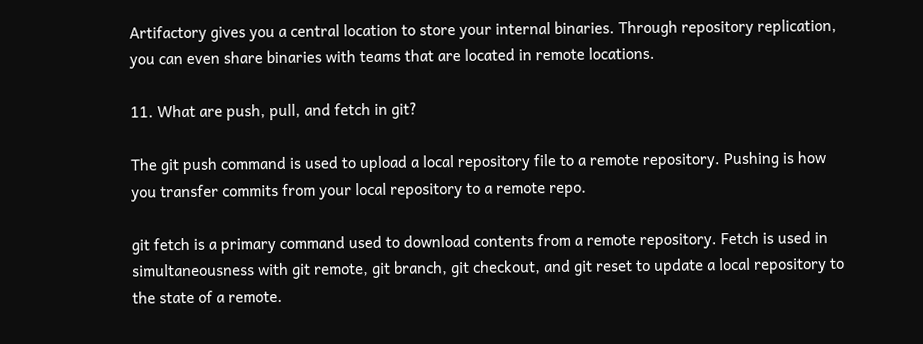Artifactory gives you a central location to store your internal binaries. Through repository replication, you can even share binaries with teams that are located in remote locations.

11. What are push, pull, and fetch in git?

The git push command is used to upload a local repository file to a remote repository. Pushing is how you transfer commits from your local repository to a remote repo.

git fetch is a primary command used to download contents from a remote repository. Fetch is used in simultaneousness with git remote, git branch, git checkout, and git reset to update a local repository to the state of a remote.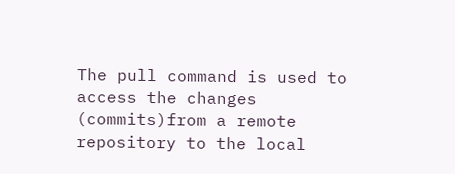The pull command is used to access the changes (commits)from a remote repository to the local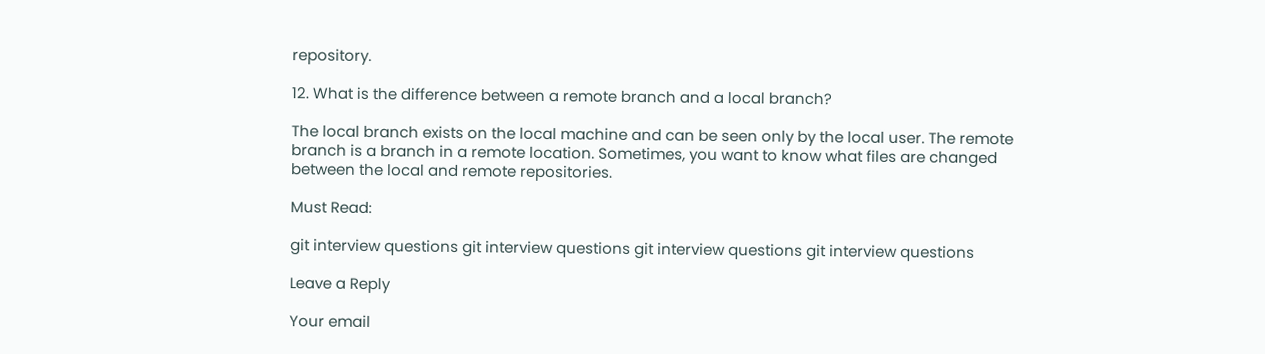repository.

12. What is the difference between a remote branch and a local branch?

The local branch exists on the local machine and can be seen only by the local user. The remote branch is a branch in a remote location. Sometimes, you want to know what files are changed between the local and remote repositories.

Must Read:

git interview questions git interview questions git interview questions git interview questions

Leave a Reply

Your email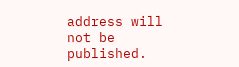address will not be published.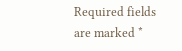Required fields are marked *